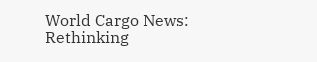World Cargo News: Rethinking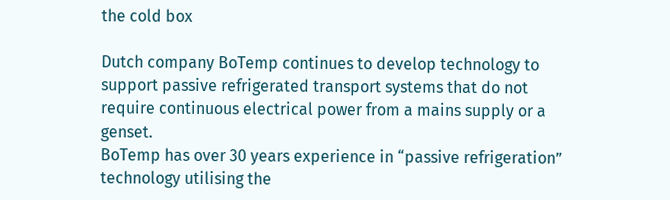the cold box

Dutch company BoTemp continues to develop technology to support passive refrigerated transport systems that do not require continuous electrical power from a mains supply or a genset.
BoTemp has over 30 years experience in “passive refrigeration” technology utilising the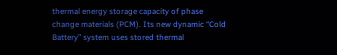thermal energy storage capacity of phase change materials (PCM). Its new dynamic “Cold Battery” system uses stored thermal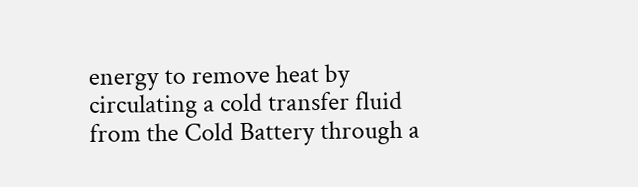energy to remove heat by circulating a cold transfer fluid from the Cold Battery through a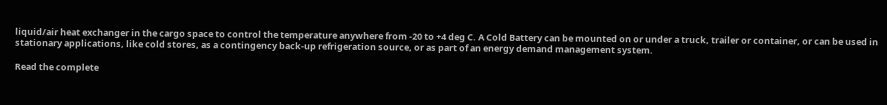liquid/air heat exchanger in the cargo space to control the temperature anywhere from -20 to +4 deg C. A Cold Battery can be mounted on or under a truck, trailer or container, or can be used in stationary applications, like cold stores, as a contingency back-up refrigeration source, or as part of an energy demand management system.

Read the complete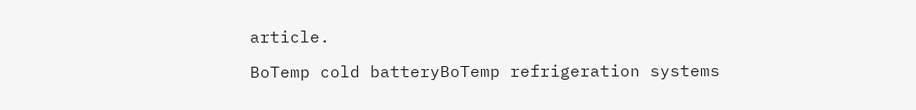article.

BoTemp cold batteryBoTemp refrigeration systems